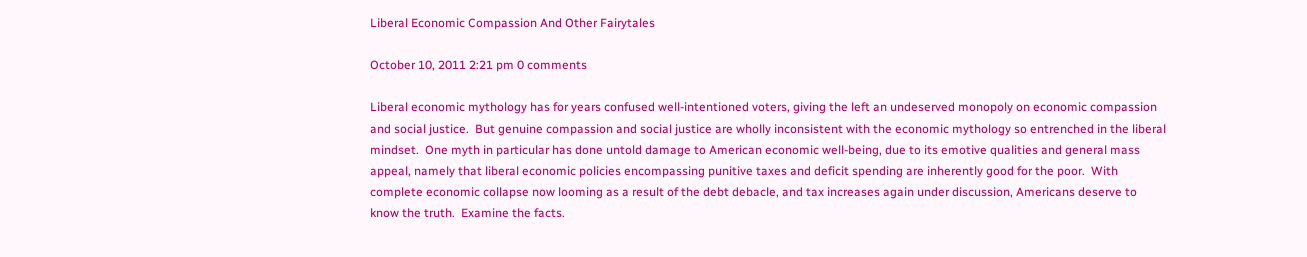Liberal Economic Compassion And Other Fairytales

October 10, 2011 2:21 pm 0 comments

Liberal economic mythology has for years confused well-intentioned voters, giving the left an undeserved monopoly on economic compassion and social justice.  But genuine compassion and social justice are wholly inconsistent with the economic mythology so entrenched in the liberal mindset.  One myth in particular has done untold damage to American economic well-being, due to its emotive qualities and general mass appeal, namely that liberal economic policies encompassing punitive taxes and deficit spending are inherently good for the poor.  With complete economic collapse now looming as a result of the debt debacle, and tax increases again under discussion, Americans deserve to know the truth.  Examine the facts.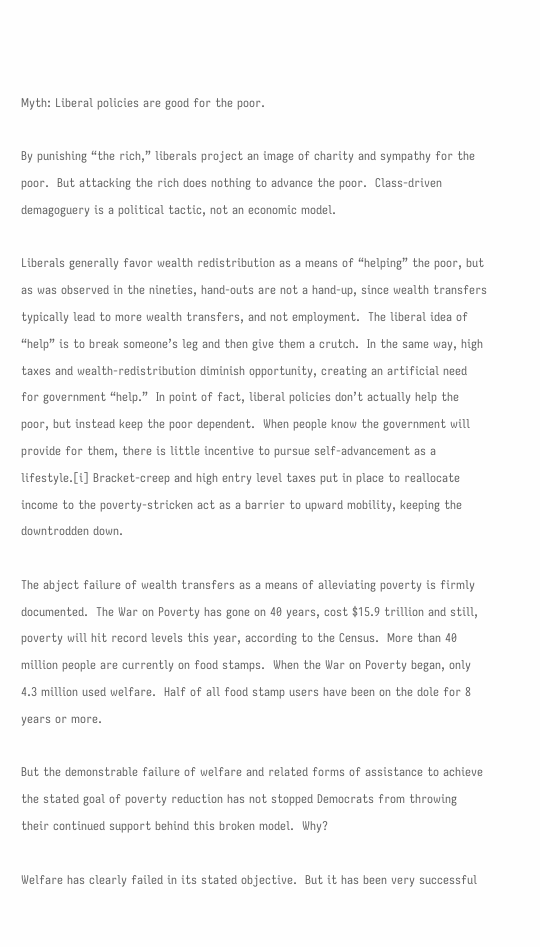Myth: Liberal policies are good for the poor.

By punishing “the rich,” liberals project an image of charity and sympathy for the poor.  But attacking the rich does nothing to advance the poor.  Class-driven demagoguery is a political tactic, not an economic model.

Liberals generally favor wealth redistribution as a means of “helping” the poor, but as was observed in the nineties, hand-outs are not a hand-up, since wealth transfers typically lead to more wealth transfers, and not employment.  The liberal idea of “help” is to break someone’s leg and then give them a crutch.  In the same way, high taxes and wealth-redistribution diminish opportunity, creating an artificial need for government “help.”  In point of fact, liberal policies don’t actually help the poor, but instead keep the poor dependent.  When people know the government will provide for them, there is little incentive to pursue self-advancement as a lifestyle.[i] Bracket-creep and high entry level taxes put in place to reallocate income to the poverty-stricken act as a barrier to upward mobility, keeping the downtrodden down.

The abject failure of wealth transfers as a means of alleviating poverty is firmly documented.  The War on Poverty has gone on 40 years, cost $15.9 trillion and still, poverty will hit record levels this year, according to the Census.  More than 40 million people are currently on food stamps.  When the War on Poverty began, only 4.3 million used welfare.  Half of all food stamp users have been on the dole for 8 years or more.

But the demonstrable failure of welfare and related forms of assistance to achieve the stated goal of poverty reduction has not stopped Democrats from throwing their continued support behind this broken model.  Why?

Welfare has clearly failed in its stated objective.  But it has been very successful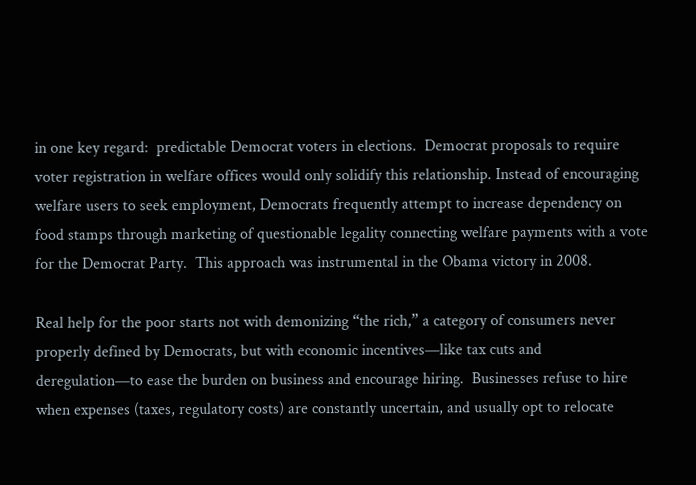in one key regard:  predictable Democrat voters in elections.  Democrat proposals to require voter registration in welfare offices would only solidify this relationship. Instead of encouraging welfare users to seek employment, Democrats frequently attempt to increase dependency on food stamps through marketing of questionable legality connecting welfare payments with a vote for the Democrat Party.  This approach was instrumental in the Obama victory in 2008.

Real help for the poor starts not with demonizing “the rich,” a category of consumers never properly defined by Democrats, but with economic incentives—like tax cuts and deregulation—to ease the burden on business and encourage hiring.  Businesses refuse to hire when expenses (taxes, regulatory costs) are constantly uncertain, and usually opt to relocate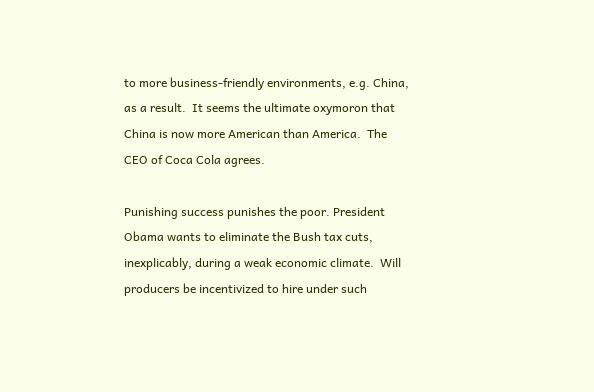to more business-friendly environments, e.g. China, as a result.  It seems the ultimate oxymoron that China is now more American than America.  The CEO of Coca Cola agrees.

Punishing success punishes the poor. President Obama wants to eliminate the Bush tax cuts, inexplicably, during a weak economic climate.  Will producers be incentivized to hire under such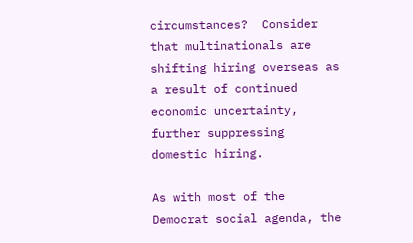circumstances?  Consider that multinationals are shifting hiring overseas as a result of continued economic uncertainty, further suppressing domestic hiring.

As with most of the Democrat social agenda, the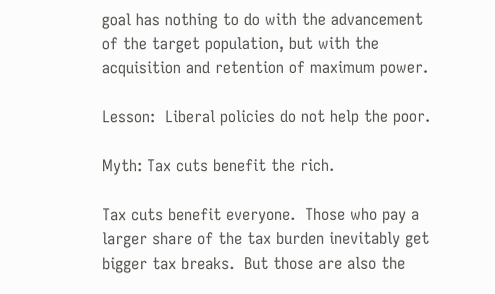goal has nothing to do with the advancement of the target population, but with the acquisition and retention of maximum power.

Lesson:  Liberal policies do not help the poor.

Myth: Tax cuts benefit the rich.

Tax cuts benefit everyone.  Those who pay a larger share of the tax burden inevitably get bigger tax breaks.  But those are also the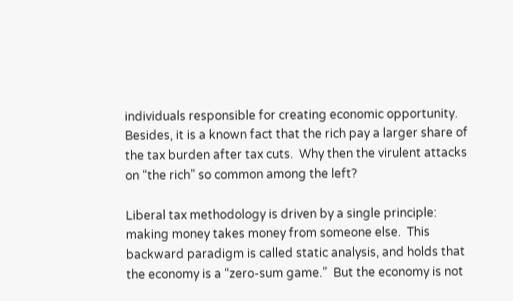individuals responsible for creating economic opportunity.  Besides, it is a known fact that the rich pay a larger share of the tax burden after tax cuts.  Why then the virulent attacks on “the rich” so common among the left?

Liberal tax methodology is driven by a single principle:  making money takes money from someone else.  This backward paradigm is called static analysis, and holds that the economy is a “zero-sum game.”  But the economy is not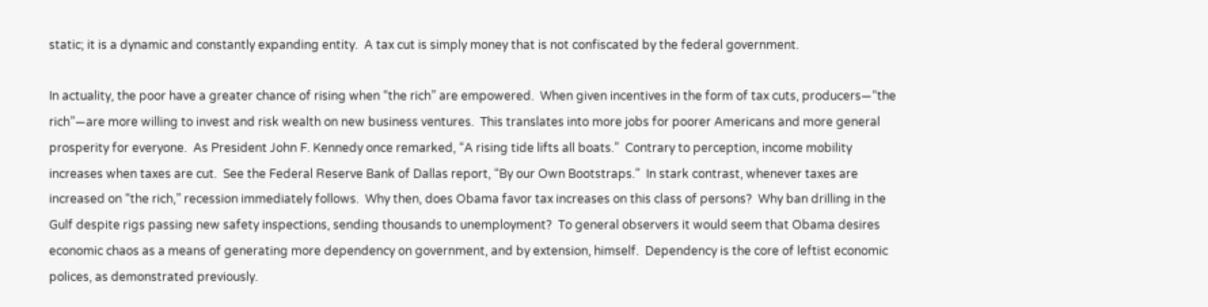static; it is a dynamic and constantly expanding entity.  A tax cut is simply money that is not confiscated by the federal government.

In actuality, the poor have a greater chance of rising when “the rich” are empowered.  When given incentives in the form of tax cuts, producers—“the rich”—are more willing to invest and risk wealth on new business ventures.  This translates into more jobs for poorer Americans and more general prosperity for everyone.  As President John F. Kennedy once remarked, “A rising tide lifts all boats.”  Contrary to perception, income mobility increases when taxes are cut.  See the Federal Reserve Bank of Dallas report, “By our Own Bootstraps.”  In stark contrast, whenever taxes are increased on “the rich,” recession immediately follows.  Why then, does Obama favor tax increases on this class of persons?  Why ban drilling in the Gulf despite rigs passing new safety inspections, sending thousands to unemployment?  To general observers it would seem that Obama desires economic chaos as a means of generating more dependency on government, and by extension, himself.  Dependency is the core of leftist economic polices, as demonstrated previously.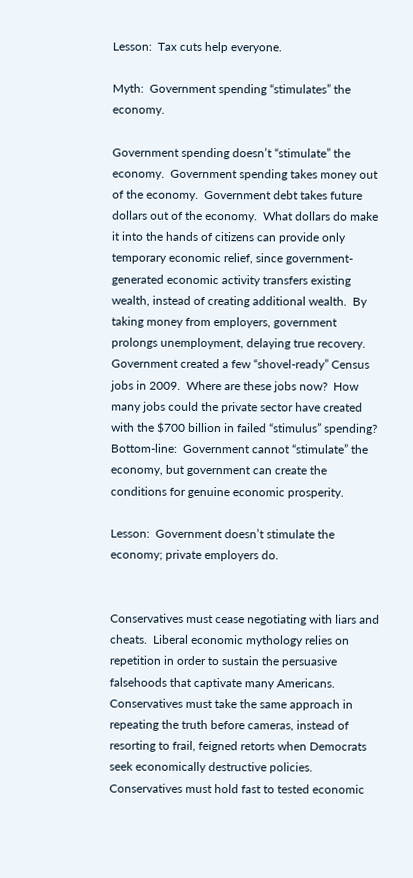Lesson:  Tax cuts help everyone.

Myth:  Government spending “stimulates” the economy.

Government spending doesn’t “stimulate” the economy.  Government spending takes money out of the economy.  Government debt takes future dollars out of the economy.  What dollars do make it into the hands of citizens can provide only temporary economic relief, since government-generated economic activity transfers existing wealth, instead of creating additional wealth.  By taking money from employers, government prolongs unemployment, delaying true recovery.  Government created a few “shovel-ready” Census jobs in 2009.  Where are these jobs now?  How many jobs could the private sector have created with the $700 billion in failed “stimulus” spending?  Bottom-line:  Government cannot “stimulate” the economy, but government can create the conditions for genuine economic prosperity.

Lesson:  Government doesn’t stimulate the economy; private employers do.


Conservatives must cease negotiating with liars and cheats.  Liberal economic mythology relies on repetition in order to sustain the persuasive falsehoods that captivate many Americans.  Conservatives must take the same approach in repeating the truth before cameras, instead of resorting to frail, feigned retorts when Democrats seek economically destructive policies.  Conservatives must hold fast to tested economic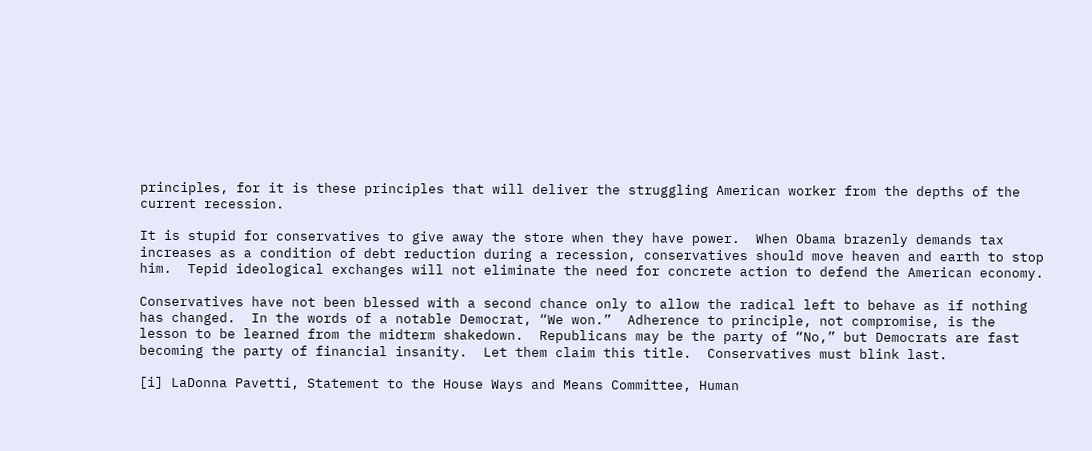principles, for it is these principles that will deliver the struggling American worker from the depths of the current recession.

It is stupid for conservatives to give away the store when they have power.  When Obama brazenly demands tax increases as a condition of debt reduction during a recession, conservatives should move heaven and earth to stop him.  Tepid ideological exchanges will not eliminate the need for concrete action to defend the American economy.

Conservatives have not been blessed with a second chance only to allow the radical left to behave as if nothing has changed.  In the words of a notable Democrat, “We won.”  Adherence to principle, not compromise, is the lesson to be learned from the midterm shakedown.  Republicans may be the party of “No,” but Democrats are fast becoming the party of financial insanity.  Let them claim this title.  Conservatives must blink last.

[i] LaDonna Pavetti, Statement to the House Ways and Means Committee, Human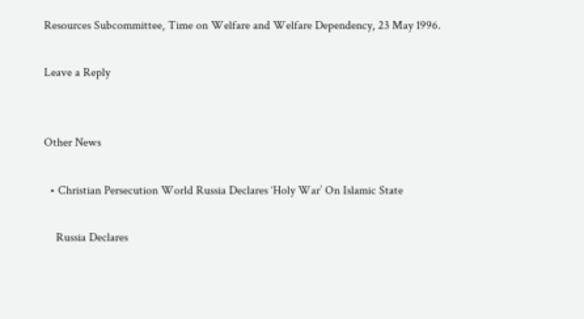Resources Subcommittee, Time on Welfare and Welfare Dependency, 23 May 1996.

Leave a Reply


Other News

  • Christian Persecution World Russia Declares ‘Holy War’ On Islamic State

    Russia Declares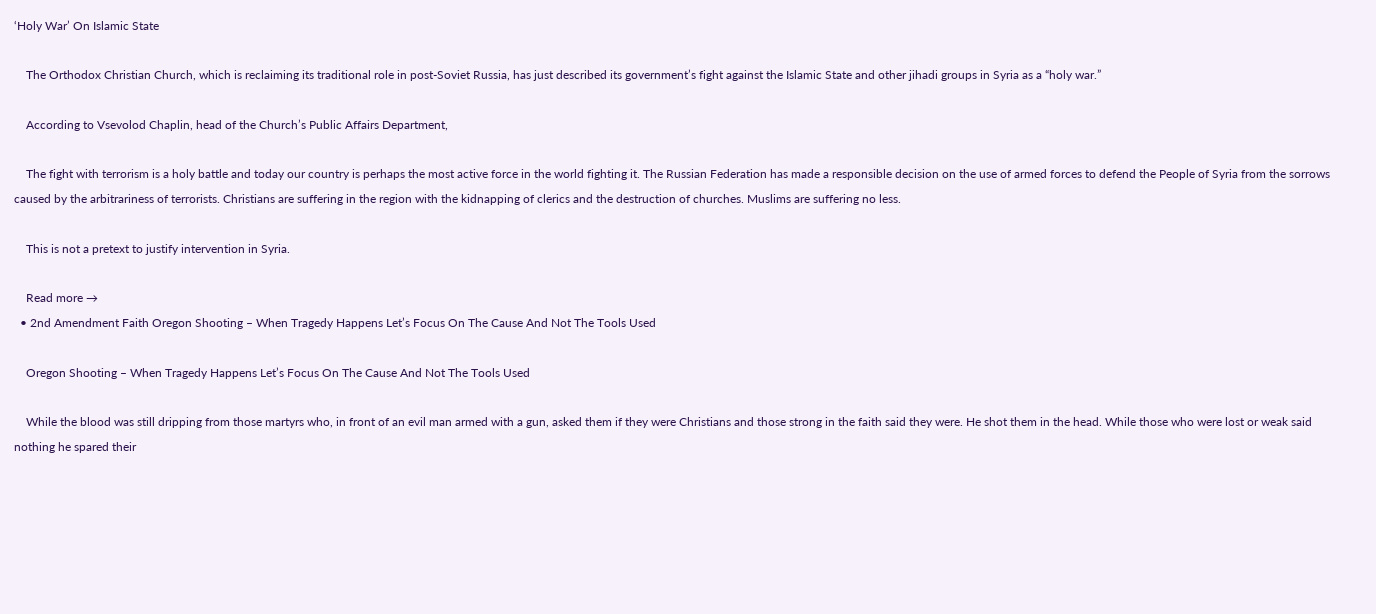‘Holy War’ On Islamic State

    The Orthodox Christian Church, which is reclaiming its traditional role in post-Soviet Russia, has just described its government’s fight against the Islamic State and other jihadi groups in Syria as a “holy war.”

    According to Vsevolod Chaplin, head of the Church’s Public Affairs Department,

    The fight with terrorism is a holy battle and today our country is perhaps the most active force in the world fighting it. The Russian Federation has made a responsible decision on the use of armed forces to defend the People of Syria from the sorrows caused by the arbitrariness of terrorists. Christians are suffering in the region with the kidnapping of clerics and the destruction of churches. Muslims are suffering no less.

    This is not a pretext to justify intervention in Syria.

    Read more →
  • 2nd Amendment Faith Oregon Shooting – When Tragedy Happens Let’s Focus On The Cause And Not The Tools Used

    Oregon Shooting – When Tragedy Happens Let’s Focus On The Cause And Not The Tools Used

    While the blood was still dripping from those martyrs who, in front of an evil man armed with a gun, asked them if they were Christians and those strong in the faith said they were. He shot them in the head. While those who were lost or weak said nothing he spared their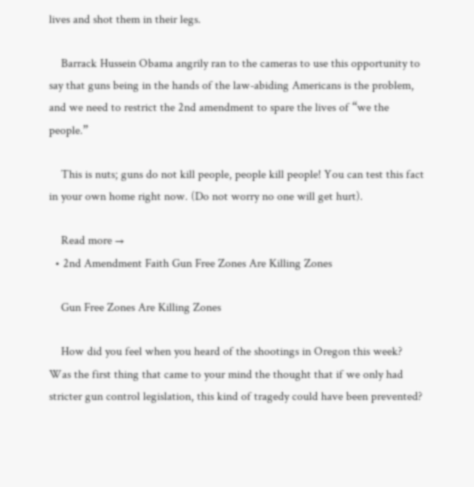lives and shot them in their legs.

    Barrack Hussein Obama angrily ran to the cameras to use this opportunity to say that guns being in the hands of the law-abiding Americans is the problem, and we need to restrict the 2nd amendment to spare the lives of “we the people.”

    This is nuts; guns do not kill people, people kill people! You can test this fact in your own home right now. (Do not worry no one will get hurt).

    Read more →
  • 2nd Amendment Faith Gun Free Zones Are Killing Zones

    Gun Free Zones Are Killing Zones

    How did you feel when you heard of the shootings in Oregon this week? Was the first thing that came to your mind the thought that if we only had stricter gun control legislation, this kind of tragedy could have been prevented?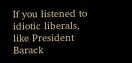If you listened to idiotic liberals, like President Barack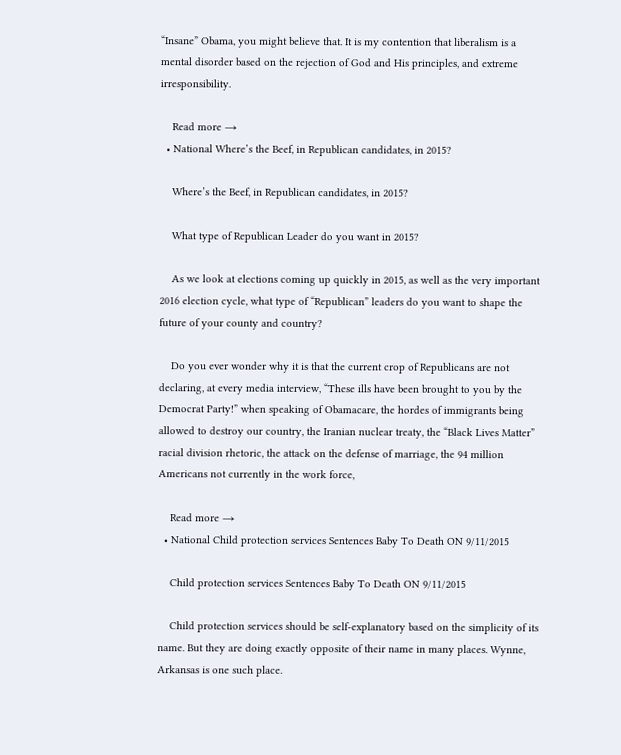“Insane” Obama, you might believe that. It is my contention that liberalism is a mental disorder based on the rejection of God and His principles, and extreme irresponsibility.

    Read more →
  • National Where’s the Beef, in Republican candidates, in 2015?

    Where’s the Beef, in Republican candidates, in 2015?

    What type of Republican Leader do you want in 2015?

    As we look at elections coming up quickly in 2015, as well as the very important 2016 election cycle, what type of “Republican” leaders do you want to shape the future of your county and country?

    Do you ever wonder why it is that the current crop of Republicans are not declaring, at every media interview, “These ills have been brought to you by the Democrat Party!” when speaking of Obamacare, the hordes of immigrants being allowed to destroy our country, the Iranian nuclear treaty, the “Black Lives Matter” racial division rhetoric, the attack on the defense of marriage, the 94 million Americans not currently in the work force,

    Read more →
  • National Child protection services Sentences Baby To Death ON 9/11/2015

    Child protection services Sentences Baby To Death ON 9/11/2015

    Child protection services should be self-explanatory based on the simplicity of its name. But they are doing exactly opposite of their name in many places. Wynne, Arkansas is one such place.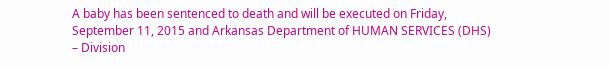A baby has been sentenced to death and will be executed on Friday, September 11, 2015 and Arkansas Department of HUMAN SERVICES (DHS) – Division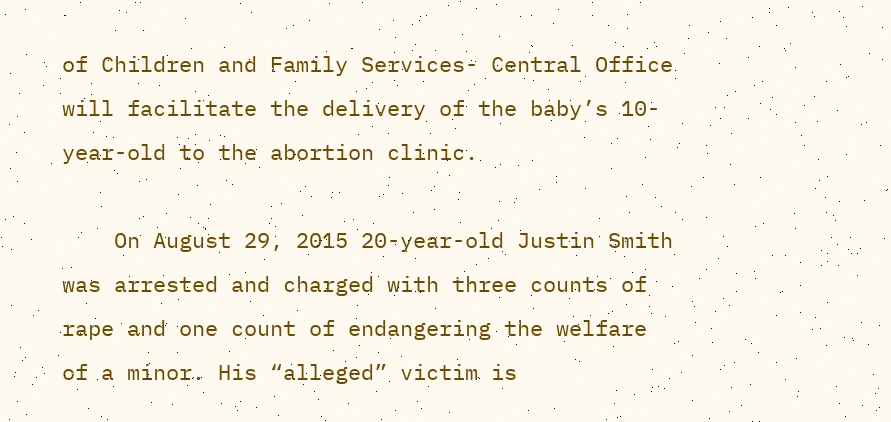of Children and Family Services- Central Office will facilitate the delivery of the baby’s 10-year-old to the abortion clinic.

    On August 29, 2015 20-year-old Justin Smith was arrested and charged with three counts of rape and one count of endangering the welfare of a minor. His “alleged” victim is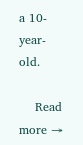a 10-year-old.

    Read more →